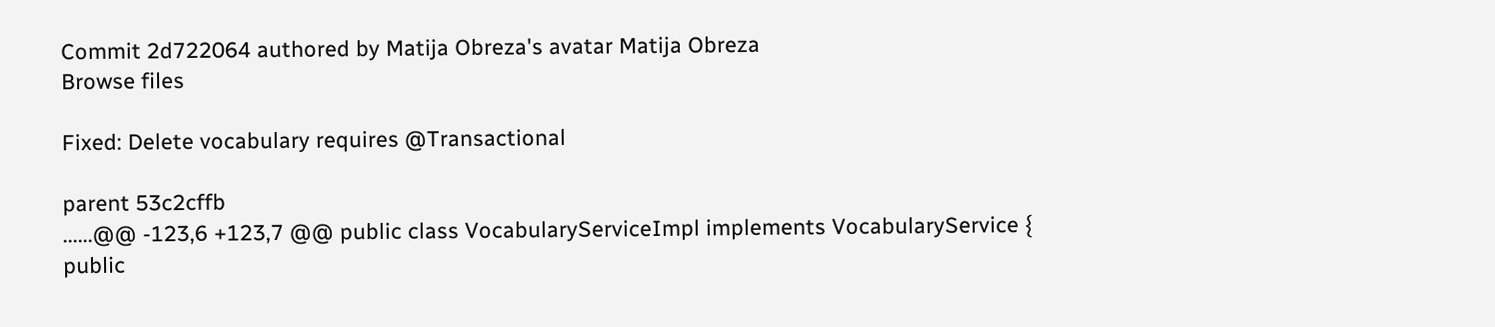Commit 2d722064 authored by Matija Obreza's avatar Matija Obreza
Browse files

Fixed: Delete vocabulary requires @Transactional

parent 53c2cffb
......@@ -123,6 +123,7 @@ public class VocabularyServiceImpl implements VocabularyService {
public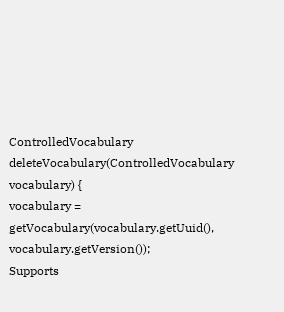ControlledVocabulary deleteVocabulary(ControlledVocabulary vocabulary) {
vocabulary = getVocabulary(vocabulary.getUuid(), vocabulary.getVersion());
Supports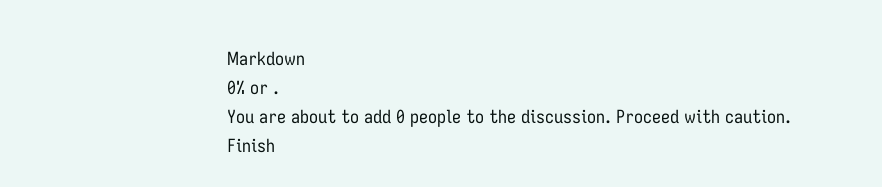Markdown
0% or .
You are about to add 0 people to the discussion. Proceed with caution.
Finish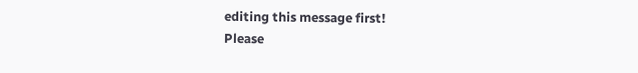editing this message first!
Please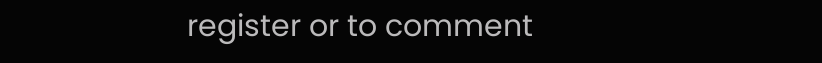register or to comment